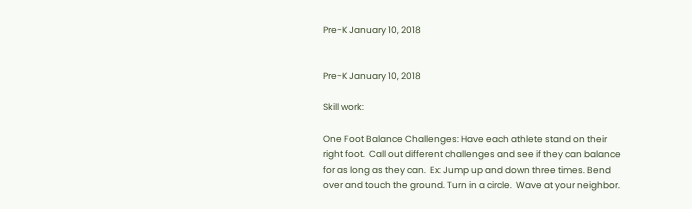Pre-K January 10, 2018


Pre-K January 10, 2018

Skill work:

One Foot Balance Challenges: Have each athlete stand on their right foot.  Call out different challenges and see if they can balance for as long as they can.  Ex: Jump up and down three times. Bend over and touch the ground. Turn in a circle.  Wave at your neighbor.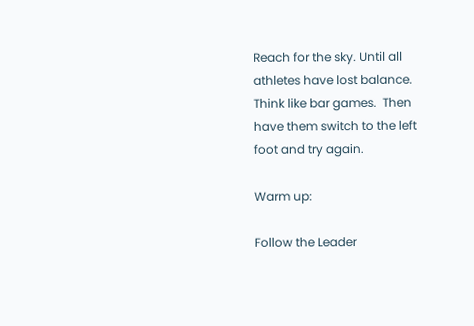Reach for the sky. Until all athletes have lost balance. Think like bar games.  Then have them switch to the left foot and try again.

Warm up:

Follow the Leader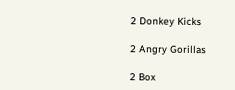2 Donkey Kicks

2 Angry Gorillas

2 Box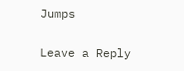Jumps


Leave a Reply